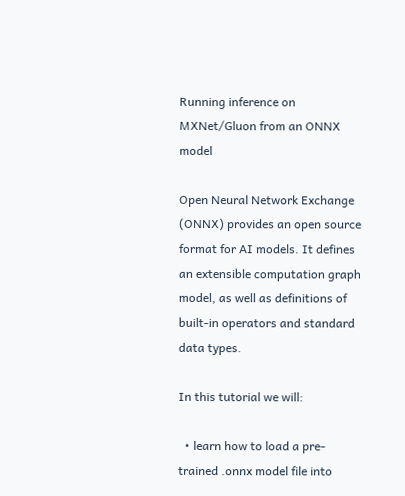Running inference on MXNet/Gluon from an ONNX model

Open Neural Network Exchange (ONNX) provides an open source format for AI models. It defines an extensible computation graph model, as well as definitions of built-in operators and standard data types.

In this tutorial we will:

  • learn how to load a pre-trained .onnx model file into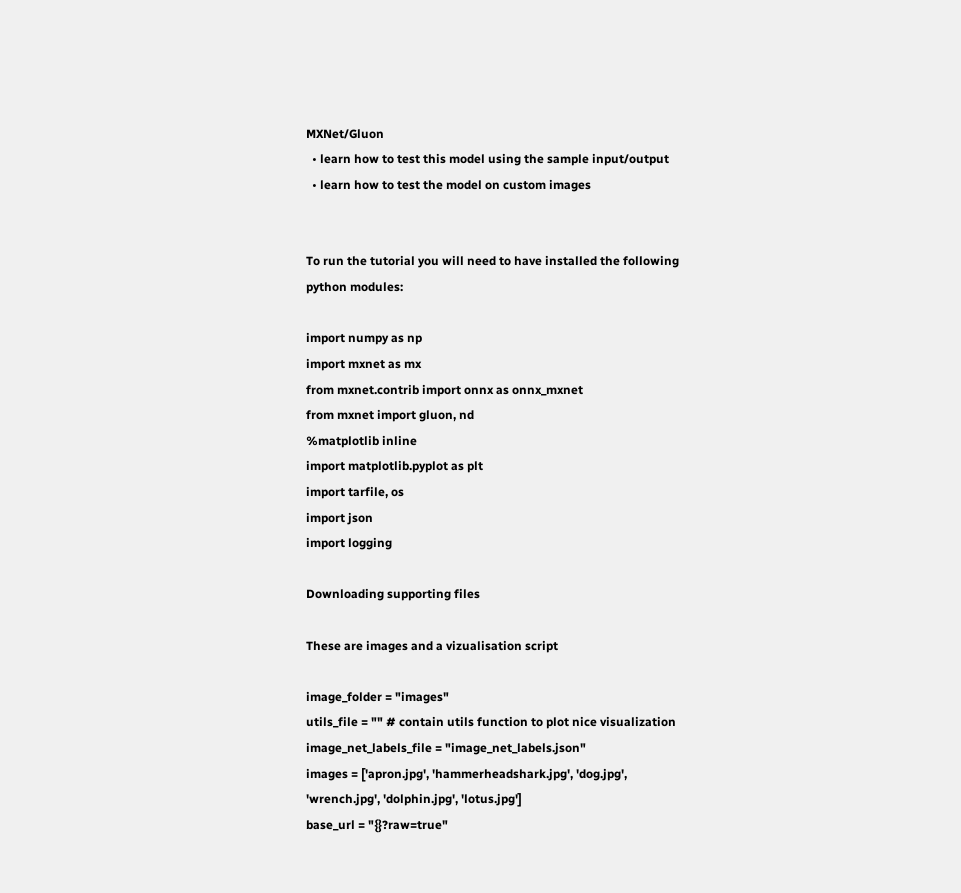MXNet/Gluon
  • learn how to test this model using the sample input/output
  • learn how to test the model on custom images


To run the tutorial you will need to have installed the following python modules:

import numpy as np
import mxnet as mx
from mxnet.contrib import onnx as onnx_mxnet
from mxnet import gluon, nd
%matplotlib inline
import matplotlib.pyplot as plt
import tarfile, os
import json
import logging

Downloading supporting files

These are images and a vizualisation script

image_folder = "images"
utils_file = "" # contain utils function to plot nice visualization
image_net_labels_file = "image_net_labels.json"
images = ['apron.jpg', 'hammerheadshark.jpg', 'dog.jpg', 'wrench.jpg', 'dolphin.jpg', 'lotus.jpg']
base_url = "{}?raw=true"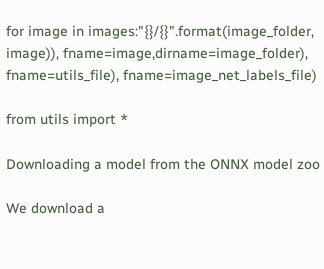for image in images:"{}/{}".format(image_folder, image)), fname=image,dirname=image_folder), fname=utils_file), fname=image_net_labels_file)

from utils import *

Downloading a model from the ONNX model zoo

We download a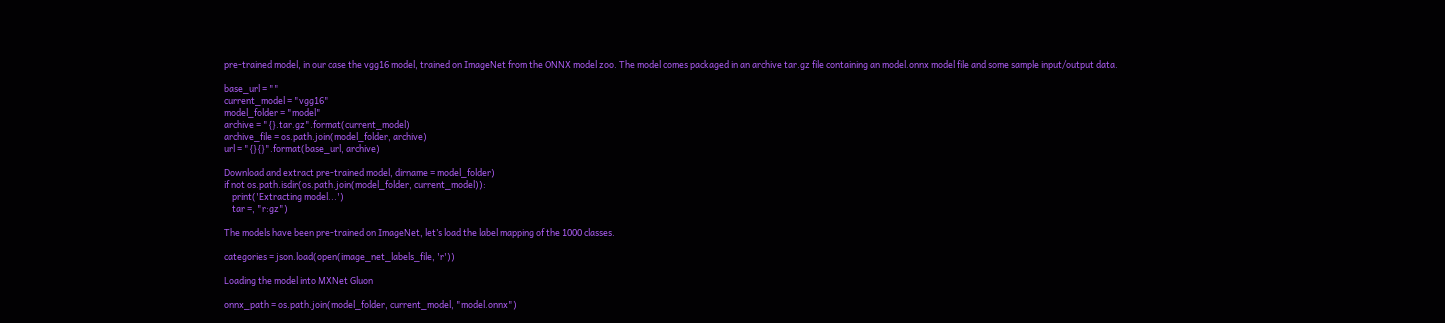pre-trained model, in our case the vgg16 model, trained on ImageNet from the ONNX model zoo. The model comes packaged in an archive tar.gz file containing an model.onnx model file and some sample input/output data.

base_url = ""
current_model = "vgg16"
model_folder = "model"
archive = "{}.tar.gz".format(current_model)
archive_file = os.path.join(model_folder, archive)
url = "{}{}".format(base_url, archive)

Download and extract pre-trained model, dirname = model_folder)
if not os.path.isdir(os.path.join(model_folder, current_model)):
    print('Extracting model...')
    tar =, "r:gz")

The models have been pre-trained on ImageNet, let’s load the label mapping of the 1000 classes.

categories = json.load(open(image_net_labels_file, 'r'))

Loading the model into MXNet Gluon

onnx_path = os.path.join(model_folder, current_model, "model.onnx")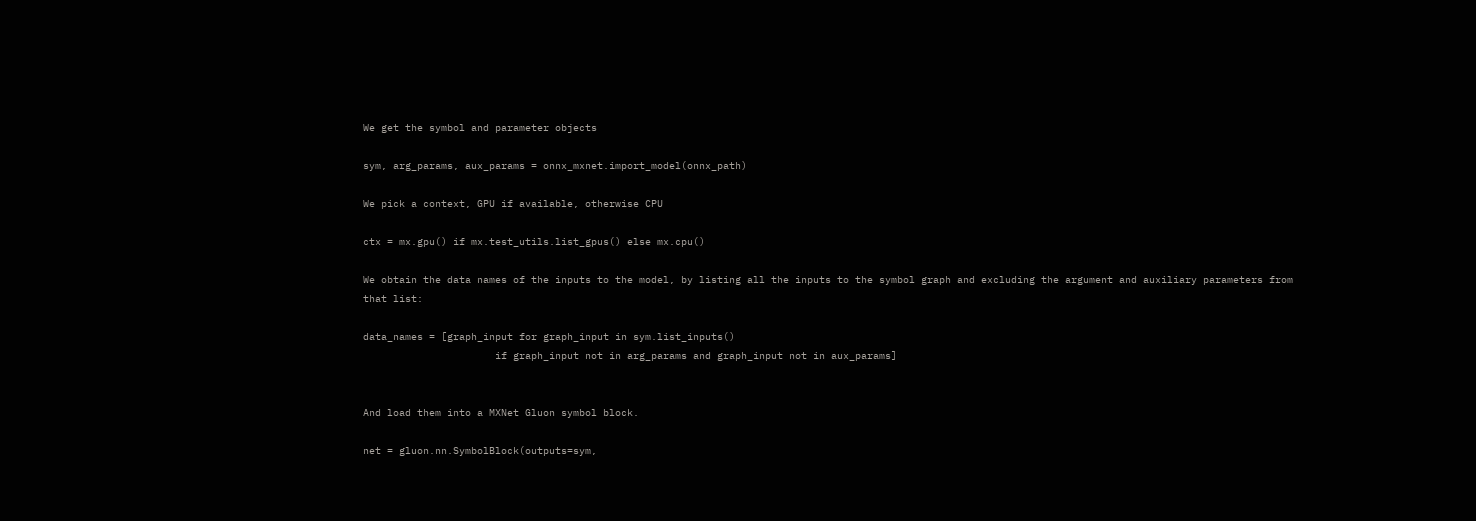We get the symbol and parameter objects

sym, arg_params, aux_params = onnx_mxnet.import_model(onnx_path)

We pick a context, GPU if available, otherwise CPU

ctx = mx.gpu() if mx.test_utils.list_gpus() else mx.cpu()

We obtain the data names of the inputs to the model, by listing all the inputs to the symbol graph and excluding the argument and auxiliary parameters from that list:

data_names = [graph_input for graph_input in sym.list_inputs()
                      if graph_input not in arg_params and graph_input not in aux_params]


And load them into a MXNet Gluon symbol block.

net = gluon.nn.SymbolBlock(outputs=sym,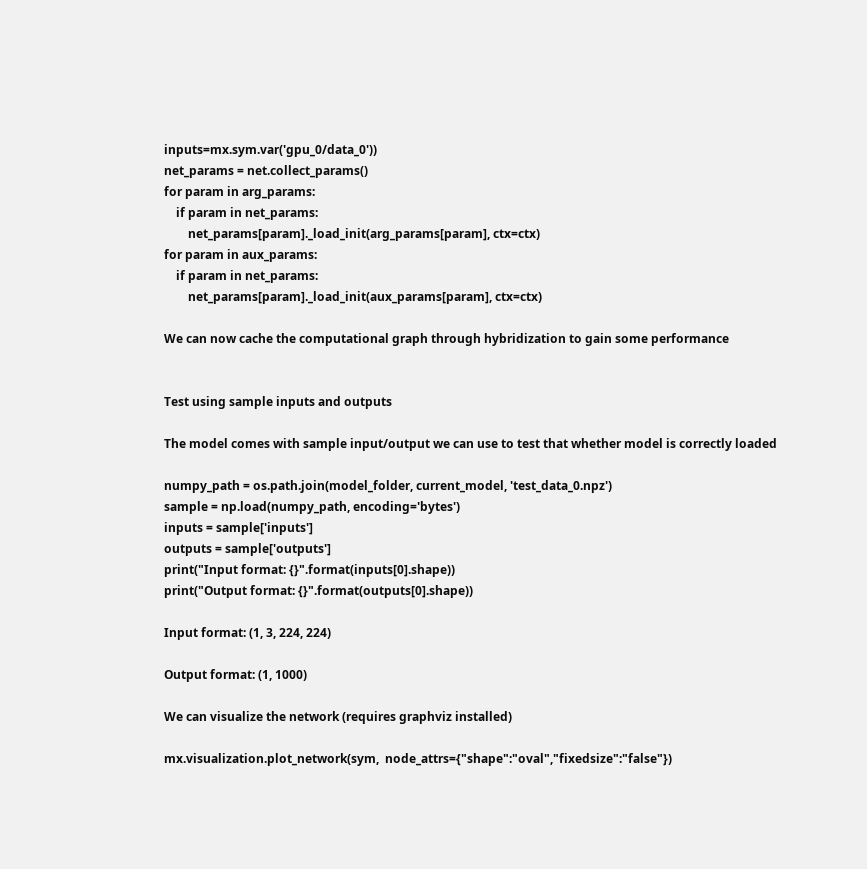inputs=mx.sym.var('gpu_0/data_0'))
net_params = net.collect_params()
for param in arg_params:
    if param in net_params:
        net_params[param]._load_init(arg_params[param], ctx=ctx)
for param in aux_params:
    if param in net_params:
        net_params[param]._load_init(aux_params[param], ctx=ctx)

We can now cache the computational graph through hybridization to gain some performance


Test using sample inputs and outputs

The model comes with sample input/output we can use to test that whether model is correctly loaded

numpy_path = os.path.join(model_folder, current_model, 'test_data_0.npz')
sample = np.load(numpy_path, encoding='bytes')
inputs = sample['inputs']
outputs = sample['outputs']
print("Input format: {}".format(inputs[0].shape))
print("Output format: {}".format(outputs[0].shape))

Input format: (1, 3, 224, 224)

Output format: (1, 1000)

We can visualize the network (requires graphviz installed)

mx.visualization.plot_network(sym,  node_attrs={"shape":"oval","fixedsize":"false"})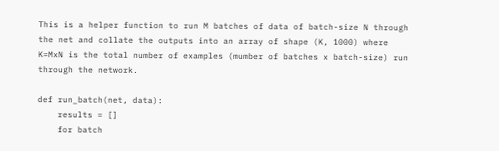This is a helper function to run M batches of data of batch-size N through the net and collate the outputs into an array of shape (K, 1000) where K=MxN is the total number of examples (mumber of batches x batch-size) run through the network.

def run_batch(net, data):
    results = []
    for batch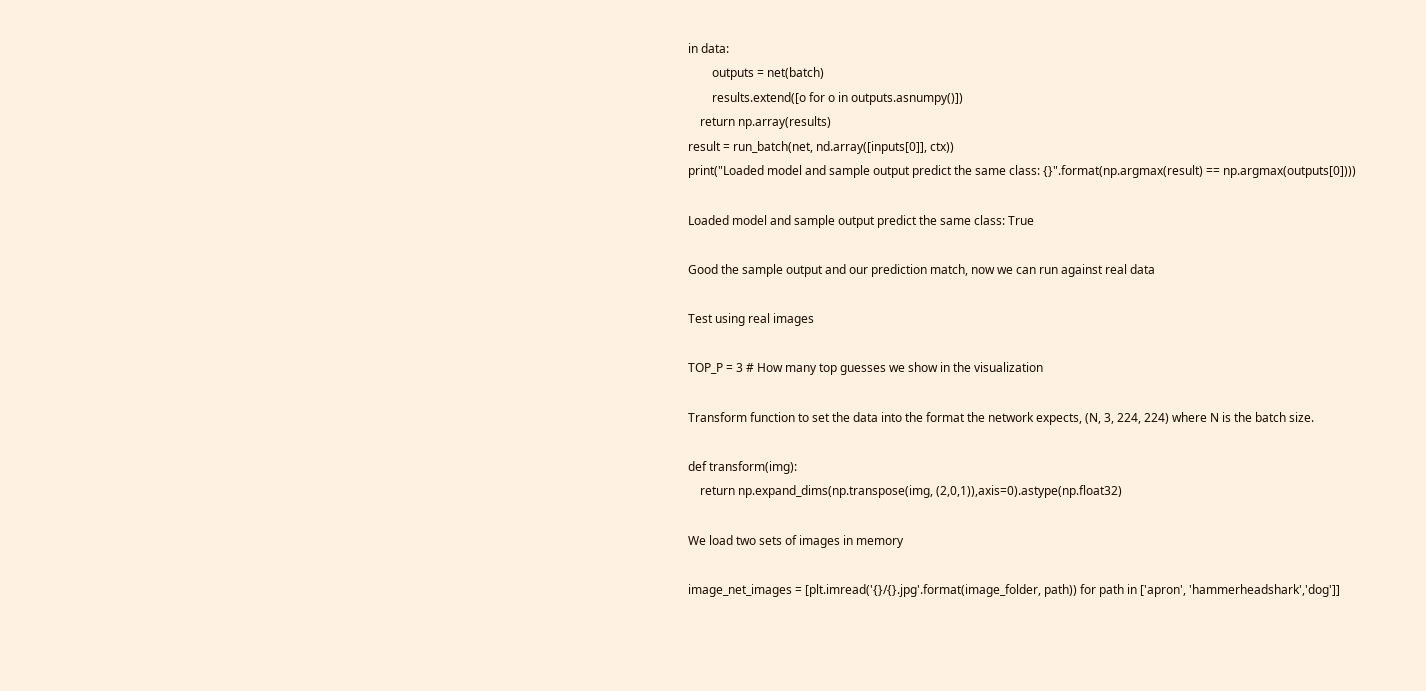in data:
        outputs = net(batch)
        results.extend([o for o in outputs.asnumpy()])
    return np.array(results)
result = run_batch(net, nd.array([inputs[0]], ctx))
print("Loaded model and sample output predict the same class: {}".format(np.argmax(result) == np.argmax(outputs[0])))

Loaded model and sample output predict the same class: True

Good the sample output and our prediction match, now we can run against real data

Test using real images

TOP_P = 3 # How many top guesses we show in the visualization

Transform function to set the data into the format the network expects, (N, 3, 224, 224) where N is the batch size.

def transform(img):
    return np.expand_dims(np.transpose(img, (2,0,1)),axis=0).astype(np.float32)

We load two sets of images in memory

image_net_images = [plt.imread('{}/{}.jpg'.format(image_folder, path)) for path in ['apron', 'hammerheadshark','dog']]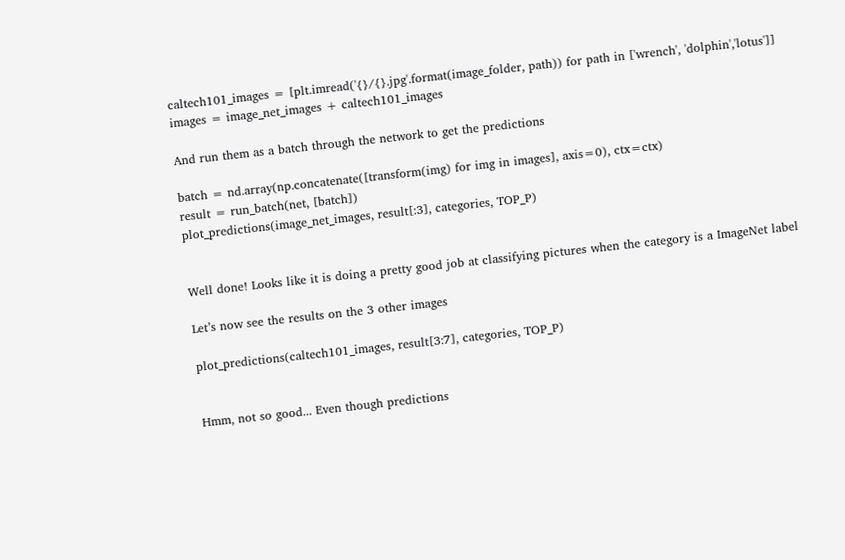caltech101_images = [plt.imread('{}/{}.jpg'.format(image_folder, path)) for path in ['wrench', 'dolphin','lotus']]
images = image_net_images + caltech101_images

And run them as a batch through the network to get the predictions

batch = nd.array(np.concatenate([transform(img) for img in images], axis=0), ctx=ctx)
result = run_batch(net, [batch])
plot_predictions(image_net_images, result[:3], categories, TOP_P)


Well done! Looks like it is doing a pretty good job at classifying pictures when the category is a ImageNet label

Let’s now see the results on the 3 other images

plot_predictions(caltech101_images, result[3:7], categories, TOP_P)


Hmm, not so good... Even though predictions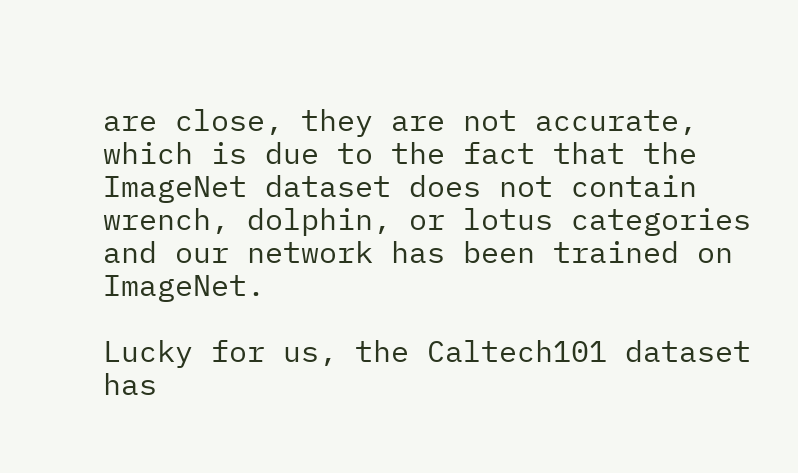are close, they are not accurate, which is due to the fact that the ImageNet dataset does not contain wrench, dolphin, or lotus categories and our network has been trained on ImageNet.

Lucky for us, the Caltech101 dataset has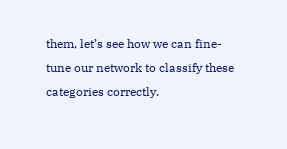them, let’s see how we can fine-tune our network to classify these categories correctly.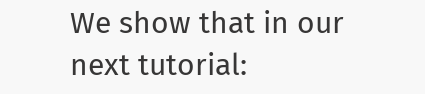We show that in our next tutorial: